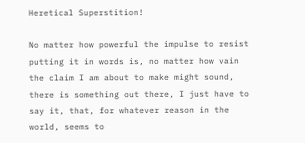Heretical Superstition!

No matter how powerful the impulse to resist putting it in words is, no matter how vain the claim I am about to make might sound, there is something out there, I just have to say it, that, for whatever reason in the world, seems to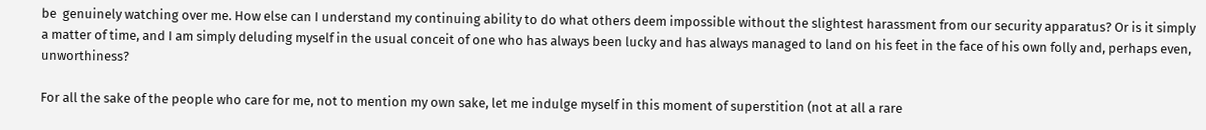be  genuinely watching over me. How else can I understand my continuing ability to do what others deem impossible without the slightest harassment from our security apparatus? Or is it simply a matter of time, and I am simply deluding myself in the usual conceit of one who has always been lucky and has always managed to land on his feet in the face of his own folly and, perhaps even, unworthiness?

For all the sake of the people who care for me, not to mention my own sake, let me indulge myself in this moment of superstition (not at all a rare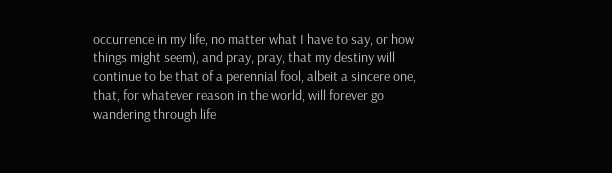occurrence in my life, no matter what I have to say, or how things might seem), and pray, pray, that my destiny will continue to be that of a perennial fool, albeit a sincere one, that, for whatever reason in the world, will forever go wandering through life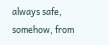always safe, somehow, from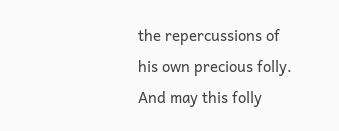the repercussions of his own precious folly. And may this folly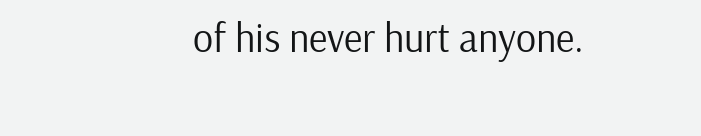of his never hurt anyone.